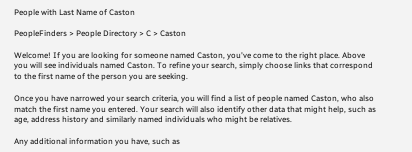People with Last Name of Caston

PeopleFinders > People Directory > C > Caston

Welcome! If you are looking for someone named Caston, you've come to the right place. Above you will see individuals named Caston. To refine your search, simply choose links that correspond to the first name of the person you are seeking.

Once you have narrowed your search criteria, you will find a list of people named Caston, who also match the first name you entered. Your search will also identify other data that might help, such as age, address history and similarly named individuals who might be relatives.

Any additional information you have, such as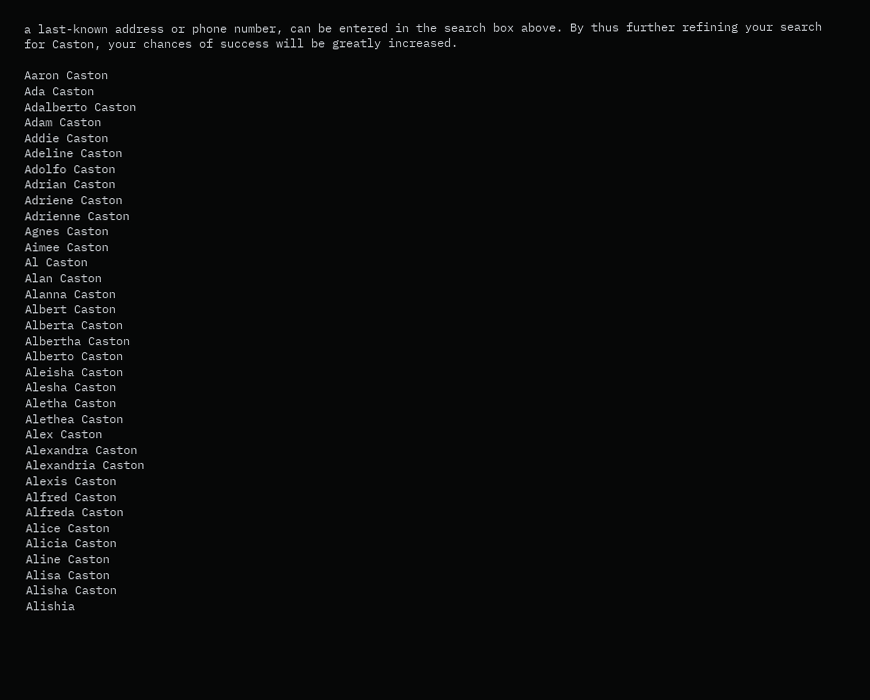a last-known address or phone number, can be entered in the search box above. By thus further refining your search for Caston, your chances of success will be greatly increased.

Aaron Caston
Ada Caston
Adalberto Caston
Adam Caston
Addie Caston
Adeline Caston
Adolfo Caston
Adrian Caston
Adriene Caston
Adrienne Caston
Agnes Caston
Aimee Caston
Al Caston
Alan Caston
Alanna Caston
Albert Caston
Alberta Caston
Albertha Caston
Alberto Caston
Aleisha Caston
Alesha Caston
Aletha Caston
Alethea Caston
Alex Caston
Alexandra Caston
Alexandria Caston
Alexis Caston
Alfred Caston
Alfreda Caston
Alice Caston
Alicia Caston
Aline Caston
Alisa Caston
Alisha Caston
Alishia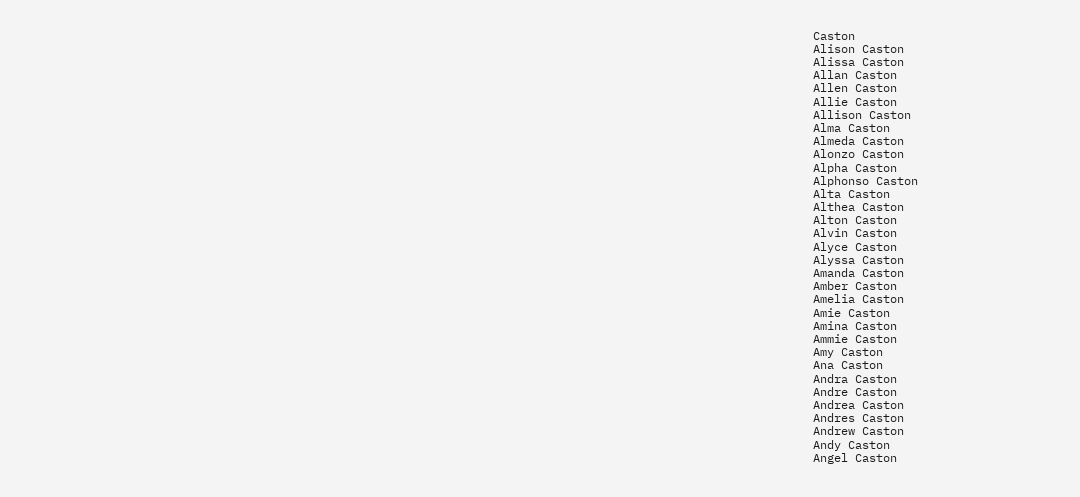Caston
Alison Caston
Alissa Caston
Allan Caston
Allen Caston
Allie Caston
Allison Caston
Alma Caston
Almeda Caston
Alonzo Caston
Alpha Caston
Alphonso Caston
Alta Caston
Althea Caston
Alton Caston
Alvin Caston
Alyce Caston
Alyssa Caston
Amanda Caston
Amber Caston
Amelia Caston
Amie Caston
Amina Caston
Ammie Caston
Amy Caston
Ana Caston
Andra Caston
Andre Caston
Andrea Caston
Andres Caston
Andrew Caston
Andy Caston
Angel Caston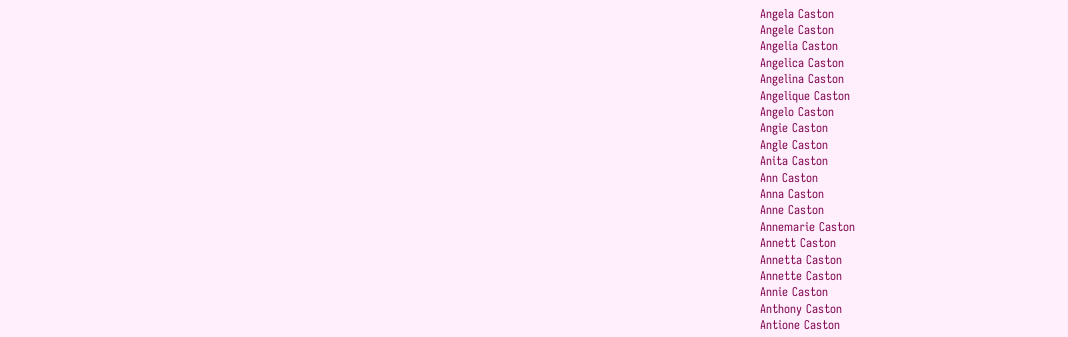Angela Caston
Angele Caston
Angelia Caston
Angelica Caston
Angelina Caston
Angelique Caston
Angelo Caston
Angie Caston
Angle Caston
Anita Caston
Ann Caston
Anna Caston
Anne Caston
Annemarie Caston
Annett Caston
Annetta Caston
Annette Caston
Annie Caston
Anthony Caston
Antione Caston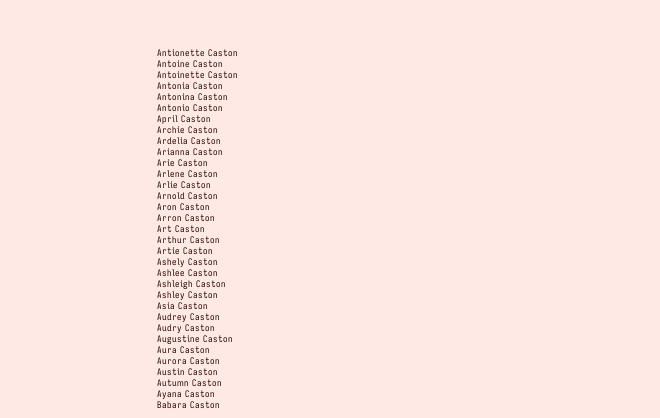Antionette Caston
Antoine Caston
Antoinette Caston
Antonia Caston
Antonina Caston
Antonio Caston
April Caston
Archie Caston
Ardelia Caston
Arianna Caston
Arie Caston
Arlene Caston
Arlie Caston
Arnold Caston
Aron Caston
Arron Caston
Art Caston
Arthur Caston
Artie Caston
Ashely Caston
Ashlee Caston
Ashleigh Caston
Ashley Caston
Asia Caston
Audrey Caston
Audry Caston
Augustine Caston
Aura Caston
Aurora Caston
Austin Caston
Autumn Caston
Ayana Caston
Babara Caston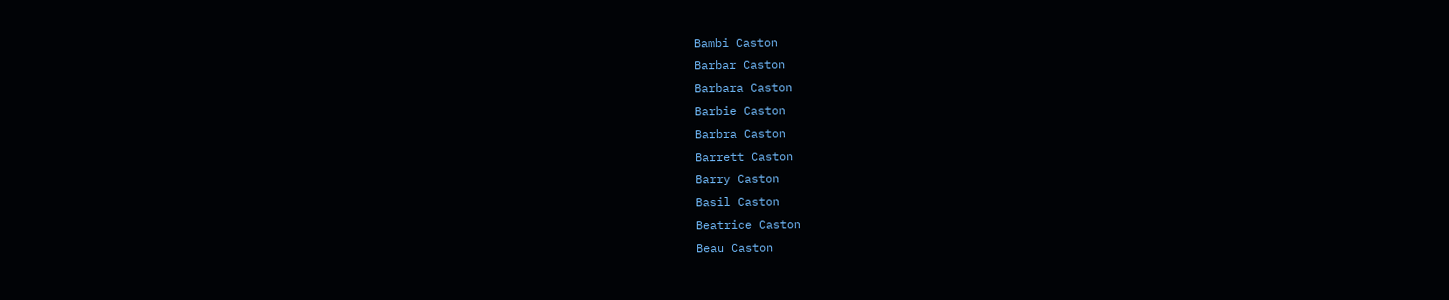Bambi Caston
Barbar Caston
Barbara Caston
Barbie Caston
Barbra Caston
Barrett Caston
Barry Caston
Basil Caston
Beatrice Caston
Beau Caston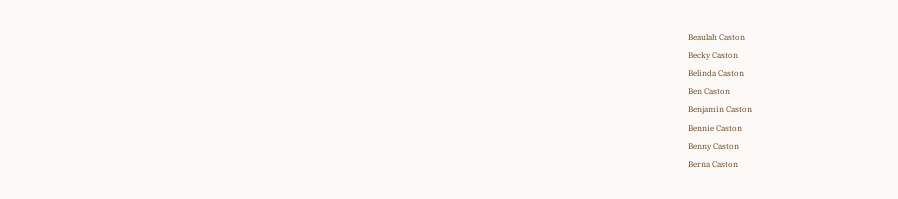Beaulah Caston
Becky Caston
Belinda Caston
Ben Caston
Benjamin Caston
Bennie Caston
Benny Caston
Berna Caston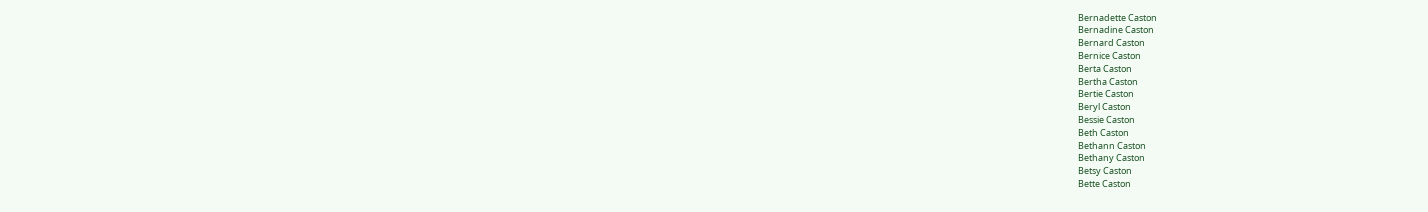Bernadette Caston
Bernadine Caston
Bernard Caston
Bernice Caston
Berta Caston
Bertha Caston
Bertie Caston
Beryl Caston
Bessie Caston
Beth Caston
Bethann Caston
Bethany Caston
Betsy Caston
Bette Caston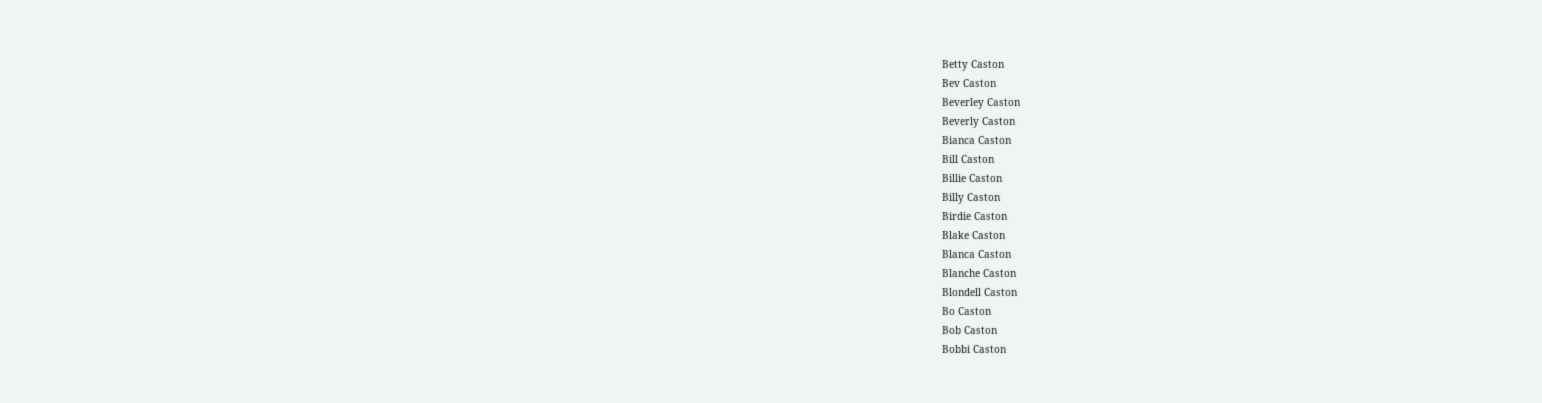Betty Caston
Bev Caston
Beverley Caston
Beverly Caston
Bianca Caston
Bill Caston
Billie Caston
Billy Caston
Birdie Caston
Blake Caston
Blanca Caston
Blanche Caston
Blondell Caston
Bo Caston
Bob Caston
Bobbi Caston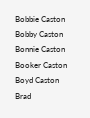Bobbie Caston
Bobby Caston
Bonnie Caston
Booker Caston
Boyd Caston
Brad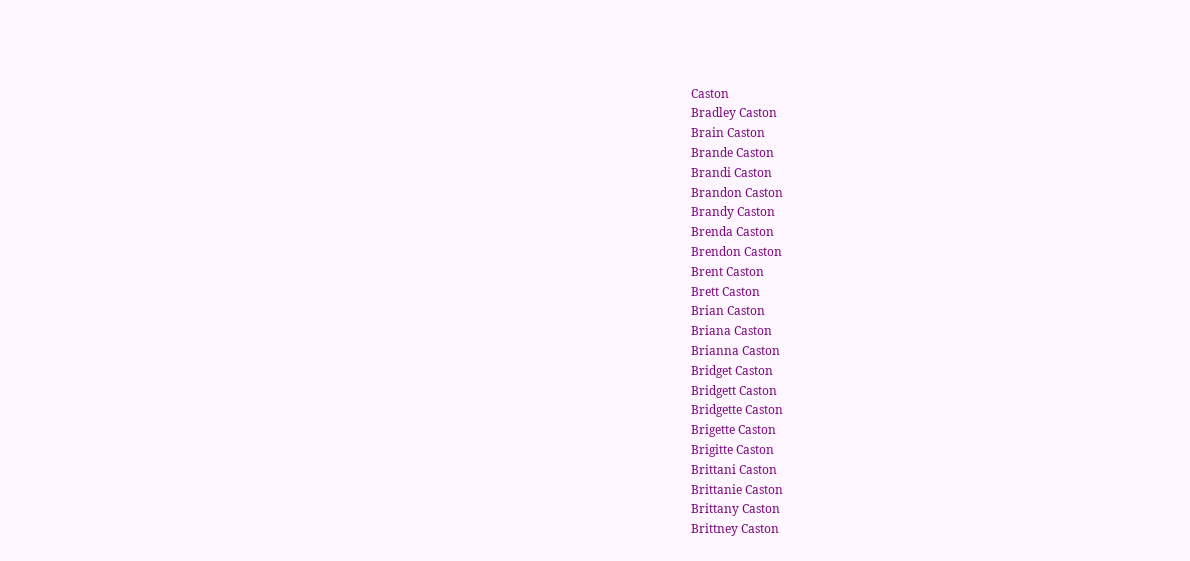Caston
Bradley Caston
Brain Caston
Brande Caston
Brandi Caston
Brandon Caston
Brandy Caston
Brenda Caston
Brendon Caston
Brent Caston
Brett Caston
Brian Caston
Briana Caston
Brianna Caston
Bridget Caston
Bridgett Caston
Bridgette Caston
Brigette Caston
Brigitte Caston
Brittani Caston
Brittanie Caston
Brittany Caston
Brittney Caston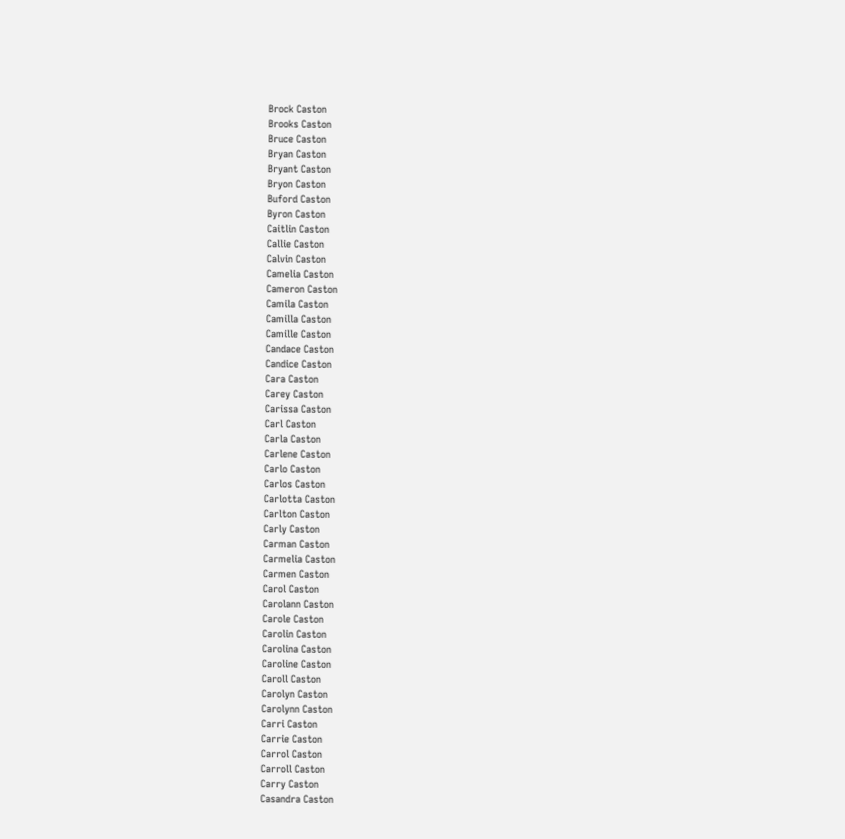Brock Caston
Brooks Caston
Bruce Caston
Bryan Caston
Bryant Caston
Bryon Caston
Buford Caston
Byron Caston
Caitlin Caston
Callie Caston
Calvin Caston
Camelia Caston
Cameron Caston
Camila Caston
Camilla Caston
Camille Caston
Candace Caston
Candice Caston
Cara Caston
Carey Caston
Carissa Caston
Carl Caston
Carla Caston
Carlene Caston
Carlo Caston
Carlos Caston
Carlotta Caston
Carlton Caston
Carly Caston
Carman Caston
Carmelia Caston
Carmen Caston
Carol Caston
Carolann Caston
Carole Caston
Carolin Caston
Carolina Caston
Caroline Caston
Caroll Caston
Carolyn Caston
Carolynn Caston
Carri Caston
Carrie Caston
Carrol Caston
Carroll Caston
Carry Caston
Casandra Caston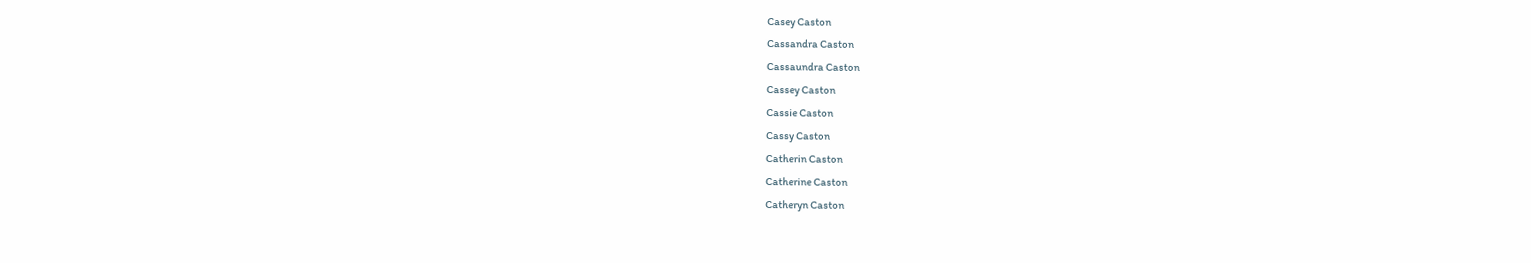Casey Caston
Cassandra Caston
Cassaundra Caston
Cassey Caston
Cassie Caston
Cassy Caston
Catherin Caston
Catherine Caston
Catheryn Caston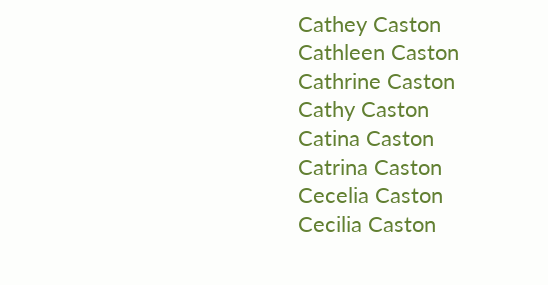Cathey Caston
Cathleen Caston
Cathrine Caston
Cathy Caston
Catina Caston
Catrina Caston
Cecelia Caston
Cecilia Caston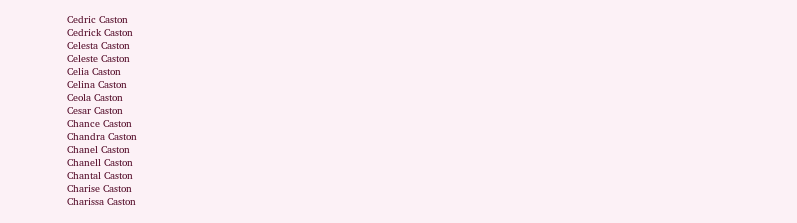Cedric Caston
Cedrick Caston
Celesta Caston
Celeste Caston
Celia Caston
Celina Caston
Ceola Caston
Cesar Caston
Chance Caston
Chandra Caston
Chanel Caston
Chanell Caston
Chantal Caston
Charise Caston
Charissa Caston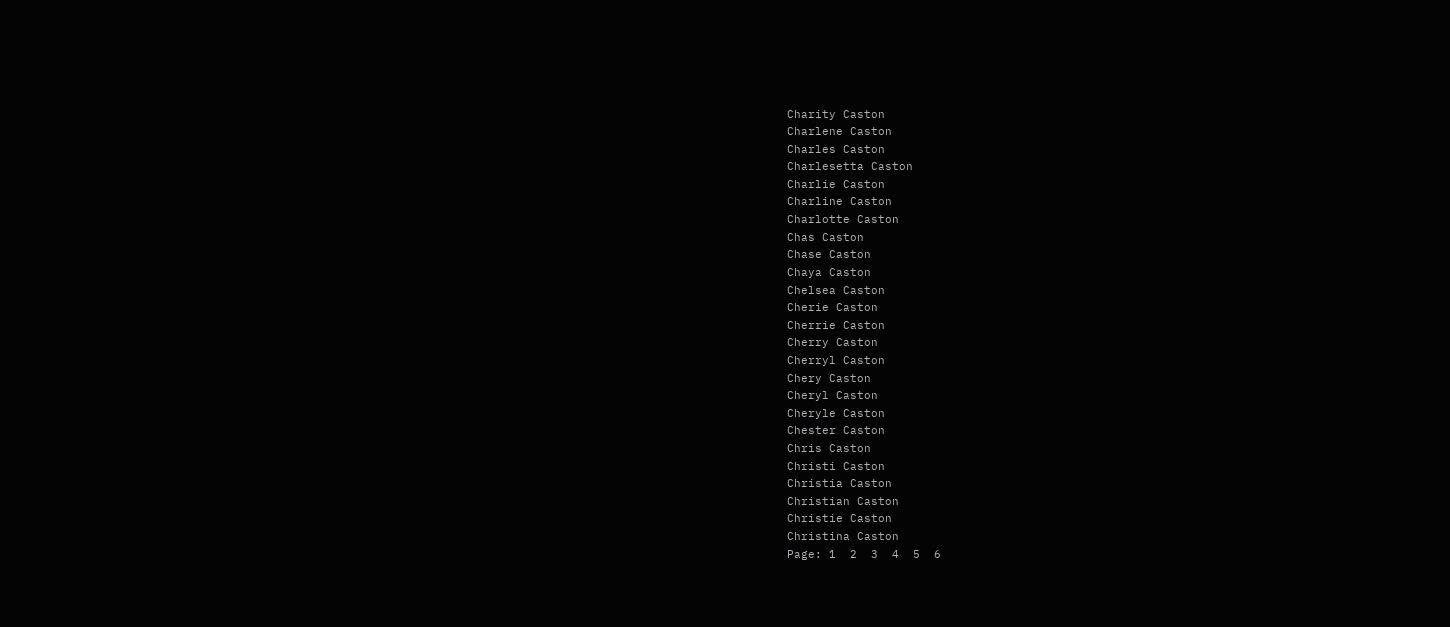Charity Caston
Charlene Caston
Charles Caston
Charlesetta Caston
Charlie Caston
Charline Caston
Charlotte Caston
Chas Caston
Chase Caston
Chaya Caston
Chelsea Caston
Cherie Caston
Cherrie Caston
Cherry Caston
Cherryl Caston
Chery Caston
Cheryl Caston
Cheryle Caston
Chester Caston
Chris Caston
Christi Caston
Christia Caston
Christian Caston
Christie Caston
Christina Caston
Page: 1  2  3  4  5  6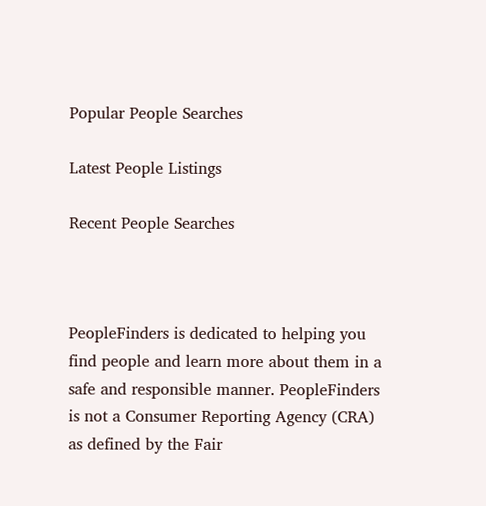Popular People Searches

Latest People Listings

Recent People Searches



PeopleFinders is dedicated to helping you find people and learn more about them in a safe and responsible manner. PeopleFinders is not a Consumer Reporting Agency (CRA) as defined by the Fair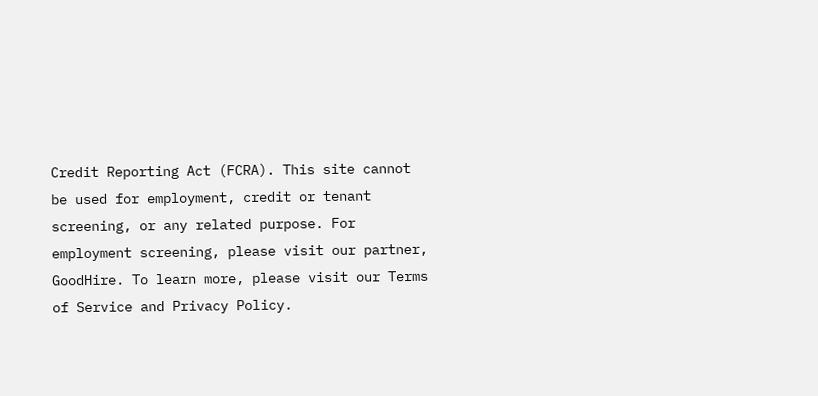Credit Reporting Act (FCRA). This site cannot be used for employment, credit or tenant screening, or any related purpose. For employment screening, please visit our partner, GoodHire. To learn more, please visit our Terms of Service and Privacy Policy.